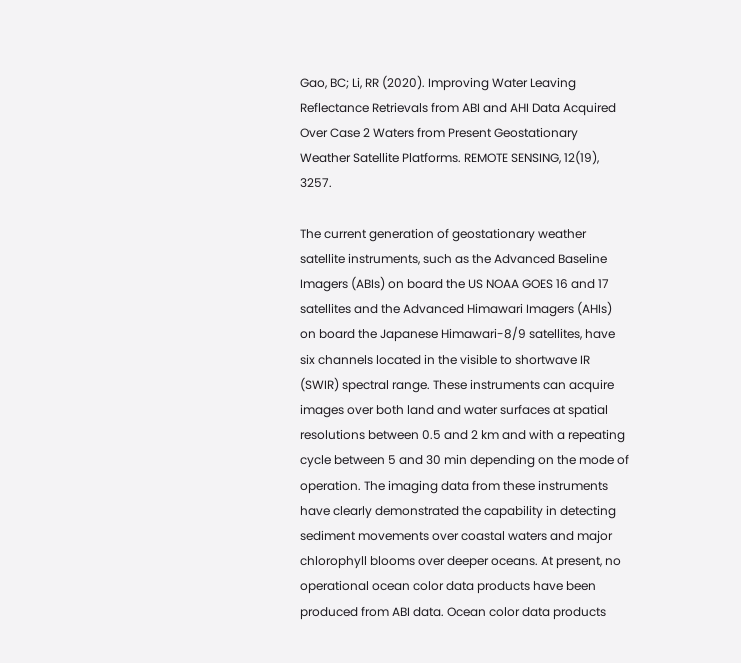Gao, BC; Li, RR (2020). Improving Water Leaving Reflectance Retrievals from ABI and AHI Data Acquired Over Case 2 Waters from Present Geostationary Weather Satellite Platforms. REMOTE SENSING, 12(19), 3257.

The current generation of geostationary weather satellite instruments, such as the Advanced Baseline Imagers (ABIs) on board the US NOAA GOES 16 and 17 satellites and the Advanced Himawari Imagers (AHIs) on board the Japanese Himawari-8/9 satellites, have six channels located in the visible to shortwave IR (SWIR) spectral range. These instruments can acquire images over both land and water surfaces at spatial resolutions between 0.5 and 2 km and with a repeating cycle between 5 and 30 min depending on the mode of operation. The imaging data from these instruments have clearly demonstrated the capability in detecting sediment movements over coastal waters and major chlorophyll blooms over deeper oceans. At present, no operational ocean color data products have been produced from ABI data. Ocean color data products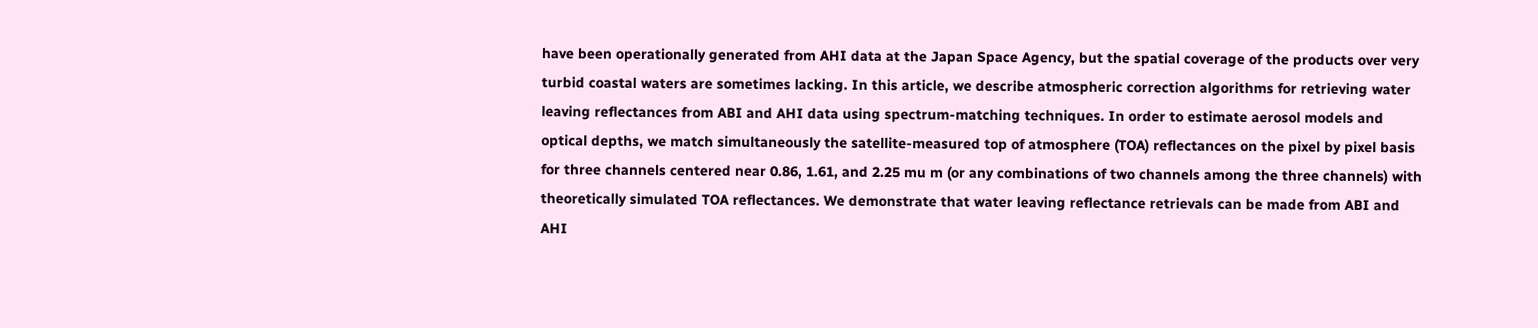have been operationally generated from AHI data at the Japan Space Agency, but the spatial coverage of the products over very turbid coastal waters are sometimes lacking. In this article, we describe atmospheric correction algorithms for retrieving water leaving reflectances from ABI and AHI data using spectrum-matching techniques. In order to estimate aerosol models and optical depths, we match simultaneously the satellite-measured top of atmosphere (TOA) reflectances on the pixel by pixel basis for three channels centered near 0.86, 1.61, and 2.25 mu m (or any combinations of two channels among the three channels) with theoretically simulated TOA reflectances. We demonstrate that water leaving reflectance retrievals can be made from ABI and AHI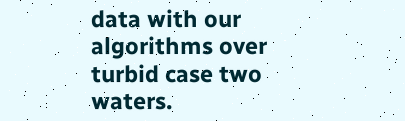data with our algorithms over turbid case two waters.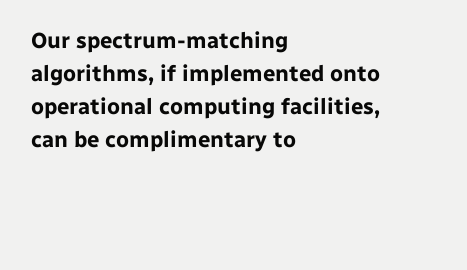Our spectrum-matching algorithms, if implemented onto operational computing facilities, can be complimentary to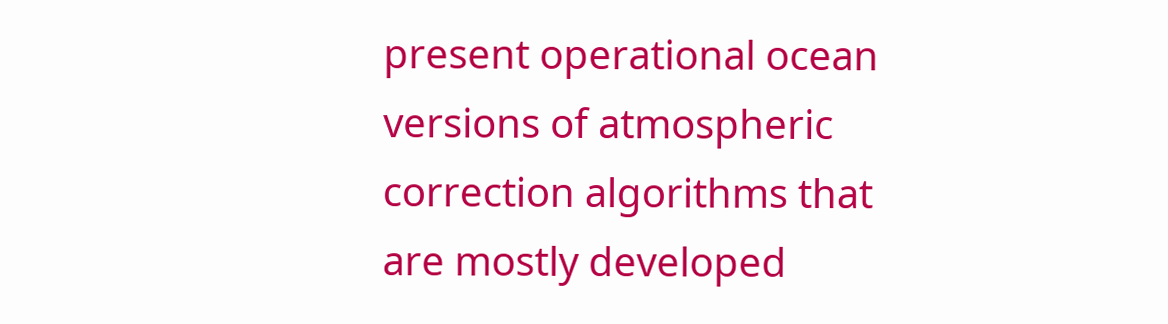present operational ocean versions of atmospheric correction algorithms that are mostly developed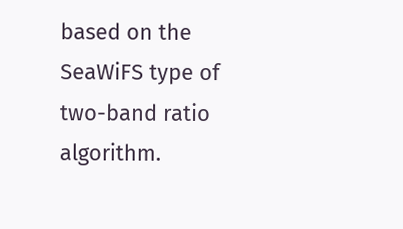based on the SeaWiFS type of two-band ratio algorithm.